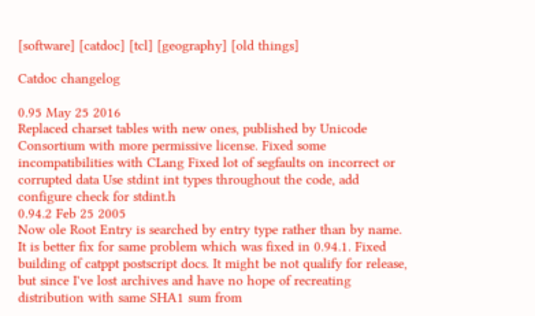[software] [catdoc] [tcl] [geography] [old things]

Catdoc changelog

0.95 May 25 2016
Replaced charset tables with new ones, published by Unicode Consortium with more permissive license. Fixed some incompatibilities with CLang Fixed lot of segfaults on incorrect or corrupted data Use stdint int types throughout the code, add configure check for stdint.h
0.94.2 Feb 25 2005
Now ole Root Entry is searched by entry type rather than by name. It is better fix for same problem which was fixed in 0.94.1. Fixed building of catppt postscript docs. It might be not qualify for release, but since I've lost archives and have no hope of recreating distribution with same SHA1 sum from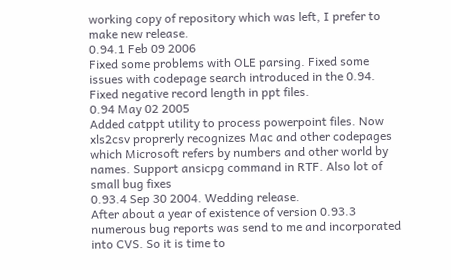working copy of repository which was left, I prefer to make new release.
0.94.1 Feb 09 2006
Fixed some problems with OLE parsing. Fixed some issues with codepage search introduced in the 0.94. Fixed negative record length in ppt files.
0.94 May 02 2005
Added catppt utility to process powerpoint files. Now xls2csv proprerly recognizes Mac and other codepages which Microsoft refers by numbers and other world by names. Support ansicpg command in RTF. Also lot of small bug fixes
0.93.4 Sep 30 2004. Wedding release.
After about a year of existence of version 0.93.3 numerous bug reports was send to me and incorporated into CVS. So it is time to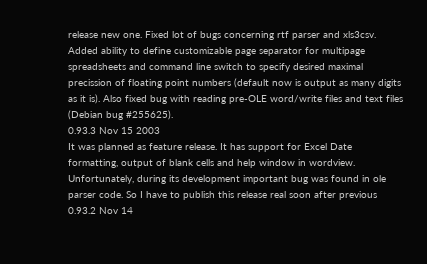release new one. Fixed lot of bugs concerning rtf parser and xls3csv. Added ability to define customizable page separator for multipage spreadsheets and command line switch to specify desired maximal precission of floating point numbers (default now is output as many digits as it is). Also fixed bug with reading pre-OLE word/write files and text files (Debian bug #255625).
0.93.3 Nov 15 2003
It was planned as feature release. It has support for Excel Date formatting, output of blank cells and help window in wordview. Unfortunately, during its development important bug was found in ole parser code. So I have to publish this release real soon after previous
0.93.2 Nov 14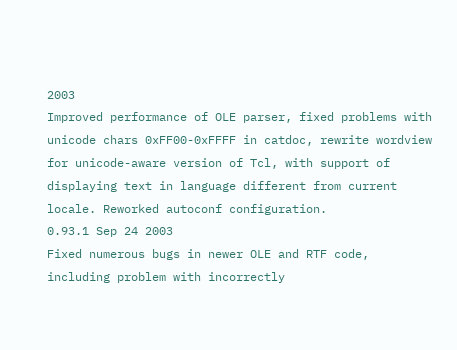2003
Improved performance of OLE parser, fixed problems with unicode chars 0xFF00-0xFFFF in catdoc, rewrite wordview for unicode-aware version of Tcl, with support of displaying text in language different from current locale. Reworked autoconf configuration.
0.93.1 Sep 24 2003
Fixed numerous bugs in newer OLE and RTF code, including problem with incorrectly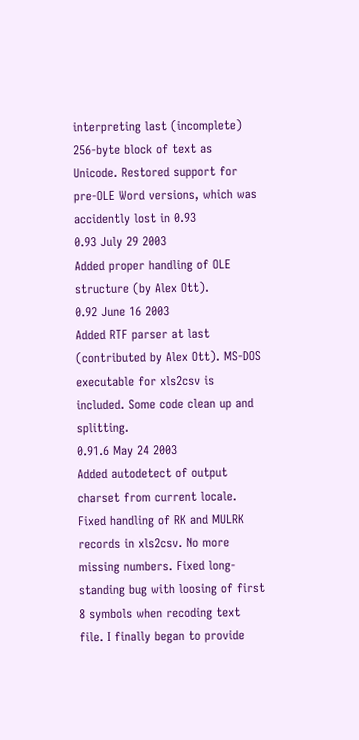interpreting last (incomplete) 256-byte block of text as Unicode. Restored support for pre-OLE Word versions, which was accidently lost in 0.93
0.93 July 29 2003
Added proper handling of OLE structure (by Alex Ott).
0.92 June 16 2003
Added RTF parser at last (contributed by Alex Ott). MS-DOS executable for xls2csv is included. Some code clean up and splitting.
0.91.6 May 24 2003
Added autodetect of output charset from current locale. Fixed handling of RK and MULRK records in xls2csv. No more missing numbers. Fixed long-standing bug with loosing of first 8 symbols when recoding text file. I finally began to provide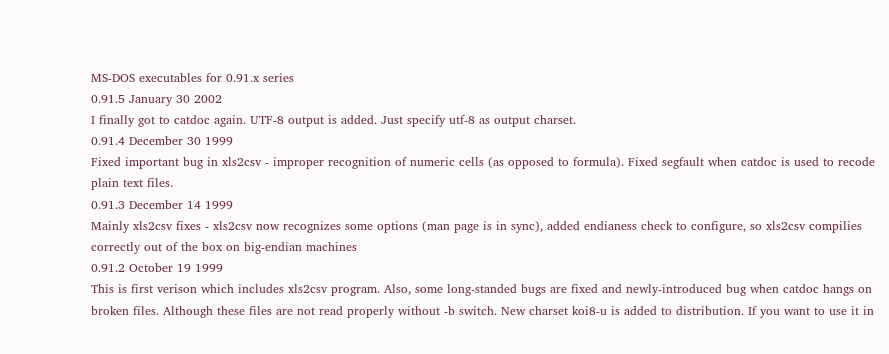MS-DOS executables for 0.91.x series
0.91.5 January 30 2002
I finally got to catdoc again. UTF-8 output is added. Just specify utf-8 as output charset.
0.91.4 December 30 1999
Fixed important bug in xls2csv - improper recognition of numeric cells (as opposed to formula). Fixed segfault when catdoc is used to recode plain text files.
0.91.3 December 14 1999
Mainly xls2csv fixes - xls2csv now recognizes some options (man page is in sync), added endianess check to configure, so xls2csv compilies correctly out of the box on big-endian machines
0.91.2 October 19 1999
This is first verison which includes xls2csv program. Also, some long-standed bugs are fixed and newly-introduced bug when catdoc hangs on broken files. Although these files are not read properly without -b switch. New charset koi8-u is added to distribution. If you want to use it in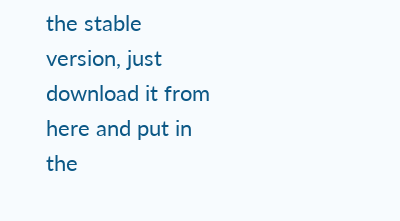the stable version, just download it from here and put in the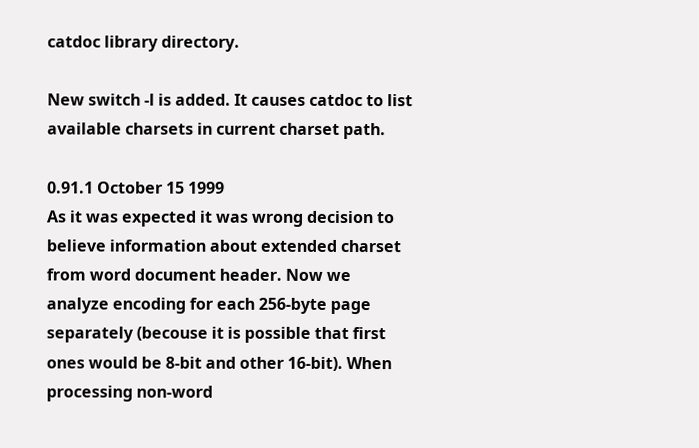catdoc library directory.

New switch -l is added. It causes catdoc to list available charsets in current charset path.

0.91.1 October 15 1999
As it was expected it was wrong decision to believe information about extended charset from word document header. Now we analyze encoding for each 256-byte page separately (becouse it is possible that first ones would be 8-bit and other 16-bit). When processing non-word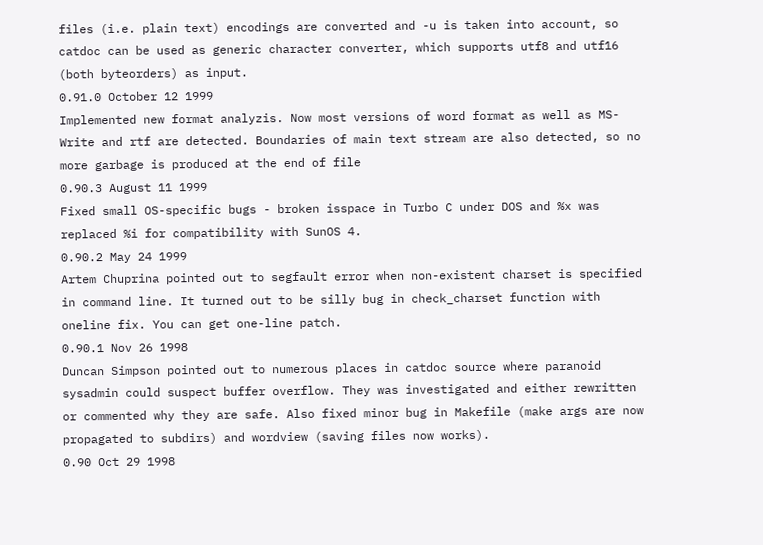files (i.e. plain text) encodings are converted and -u is taken into account, so catdoc can be used as generic character converter, which supports utf8 and utf16 (both byteorders) as input.
0.91.0 October 12 1999
Implemented new format analyzis. Now most versions of word format as well as MS-Write and rtf are detected. Boundaries of main text stream are also detected, so no more garbage is produced at the end of file
0.90.3 August 11 1999
Fixed small OS-specific bugs - broken isspace in Turbo C under DOS and %x was replaced %i for compatibility with SunOS 4.
0.90.2 May 24 1999
Artem Chuprina pointed out to segfault error when non-existent charset is specified in command line. It turned out to be silly bug in check_charset function with oneline fix. You can get one-line patch.
0.90.1 Nov 26 1998
Duncan Simpson pointed out to numerous places in catdoc source where paranoid sysadmin could suspect buffer overflow. They was investigated and either rewritten or commented why they are safe. Also fixed minor bug in Makefile (make args are now propagated to subdirs) and wordview (saving files now works).
0.90 Oct 29 1998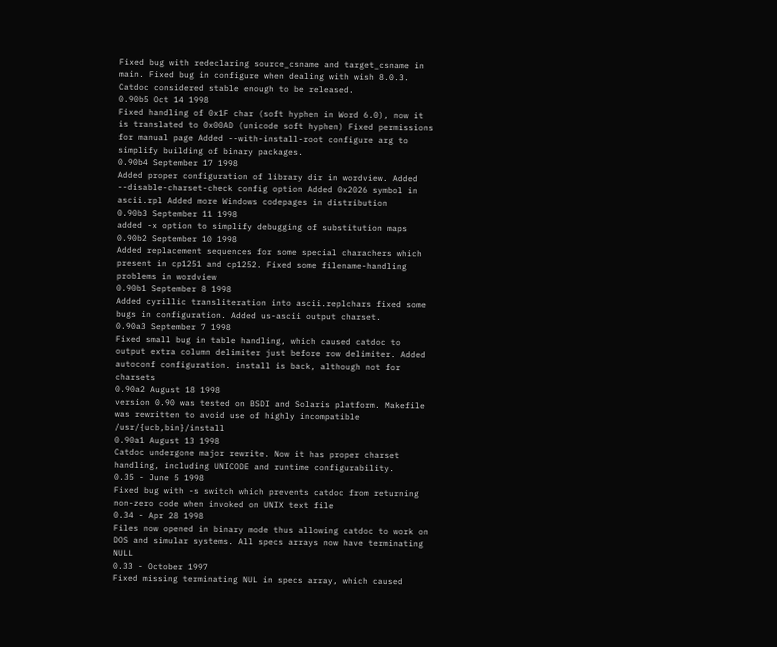Fixed bug with redeclaring source_csname and target_csname in main. Fixed bug in configure when dealing with wish 8.0.3. Catdoc considered stable enough to be released.
0.90b5 Oct 14 1998
Fixed handling of 0x1F char (soft hyphen in Word 6.0), now it is translated to 0x00AD (unicode soft hyphen) Fixed permissions for manual page Added --with-install-root configure arg to simplify building of binary packages.
0.90b4 September 17 1998
Added proper configuration of library dir in wordview. Added --disable-charset-check config option Added 0x2026 symbol in ascii.rpl Added more Windows codepages in distribution
0.90b3 September 11 1998
added -x option to simplify debugging of substitution maps
0.90b2 September 10 1998
Added replacement sequences for some special charachers which present in cp1251 and cp1252. Fixed some filename-handling problems in wordview
0.90b1 September 8 1998
Added cyrillic transliteration into ascii.replchars fixed some bugs in configuration. Added us-ascii output charset.
0.90a3 September 7 1998
Fixed small bug in table handling, which caused catdoc to output extra column delimiter just before row delimiter. Added autoconf configuration. install is back, although not for charsets
0.90a2 August 18 1998
version 0.90 was tested on BSDI and Solaris platform. Makefile was rewritten to avoid use of highly incompatible /usr/{ucb,bin}/install
0.90a1 August 13 1998
Catdoc undergone major rewrite. Now it has proper charset handling, including UNICODE and runtime configurability.
0.35 - June 5 1998
Fixed bug with -s switch which prevents catdoc from returning non-zero code when invoked on UNIX text file
0.34 - Apr 28 1998
Files now opened in binary mode thus allowing catdoc to work on DOS and simular systems. All specs arrays now have terminating NULL
0.33 - October 1997
Fixed missing terminating NUL in specs array, which caused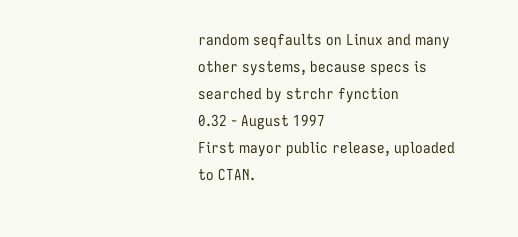random seqfaults on Linux and many other systems, because specs is searched by strchr fynction
0.32 - August 1997
First mayor public release, uploaded to CTAN.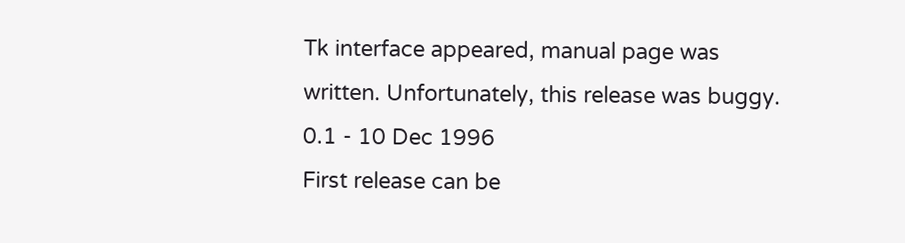Tk interface appeared, manual page was written. Unfortunately, this release was buggy.
0.1 - 10 Dec 1996
First release can be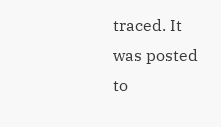traced. It was posted to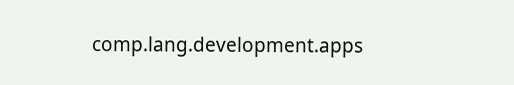comp.lang.development.apps